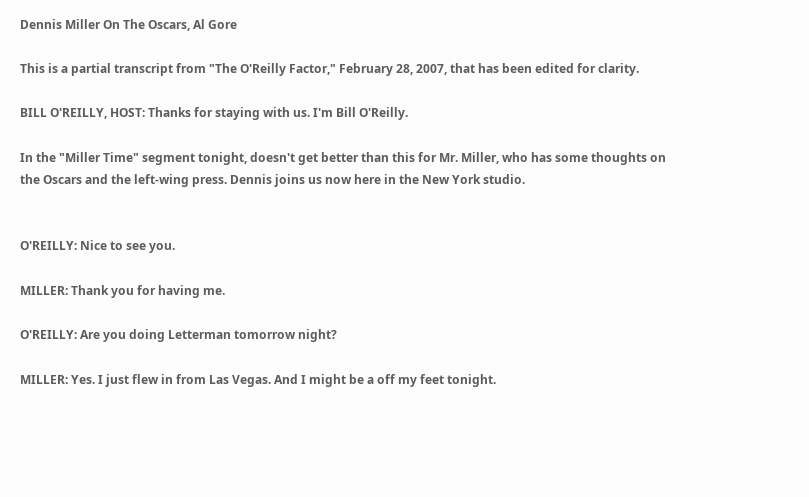Dennis Miller On The Oscars, Al Gore

This is a partial transcript from "The O'Reilly Factor," February 28, 2007, that has been edited for clarity.

BILL O'REILLY, HOST: Thanks for staying with us. I'm Bill O'Reilly.

In the "Miller Time" segment tonight, doesn't get better than this for Mr. Miller, who has some thoughts on the Oscars and the left-wing press. Dennis joins us now here in the New York studio.


O'REILLY: Nice to see you.

MILLER: Thank you for having me.

O'REILLY: Are you doing Letterman tomorrow night?

MILLER: Yes. I just flew in from Las Vegas. And I might be a off my feet tonight.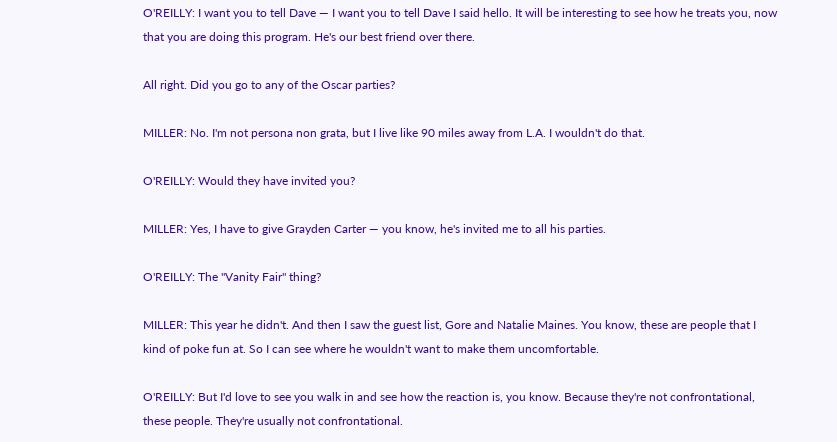O'REILLY: I want you to tell Dave — I want you to tell Dave I said hello. It will be interesting to see how he treats you, now that you are doing this program. He's our best friend over there.

All right. Did you go to any of the Oscar parties?

MILLER: No. I'm not persona non grata, but I live like 90 miles away from L.A. I wouldn't do that.

O'REILLY: Would they have invited you?

MILLER: Yes, I have to give Grayden Carter — you know, he's invited me to all his parties.

O'REILLY: The "Vanity Fair" thing?

MILLER: This year he didn't. And then I saw the guest list, Gore and Natalie Maines. You know, these are people that I kind of poke fun at. So I can see where he wouldn't want to make them uncomfortable.

O'REILLY: But I'd love to see you walk in and see how the reaction is, you know. Because they're not confrontational, these people. They're usually not confrontational.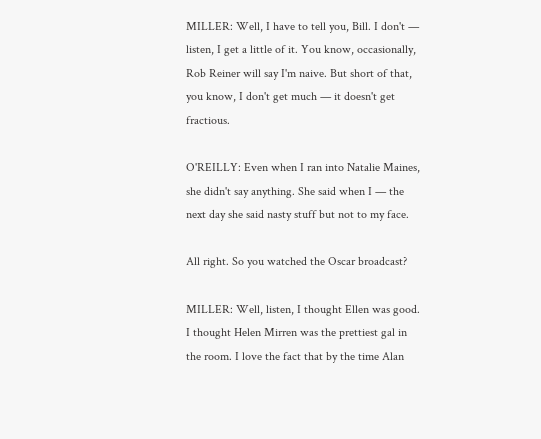MILLER: Well, I have to tell you, Bill. I don't — listen, I get a little of it. You know, occasionally, Rob Reiner will say I'm naive. But short of that, you know, I don't get much — it doesn't get fractious.

O'REILLY: Even when I ran into Natalie Maines, she didn't say anything. She said when I — the next day she said nasty stuff but not to my face.

All right. So you watched the Oscar broadcast?

MILLER: Well, listen, I thought Ellen was good. I thought Helen Mirren was the prettiest gal in the room. I love the fact that by the time Alan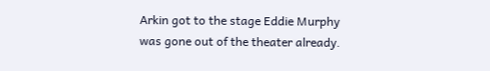Arkin got to the stage Eddie Murphy was gone out of the theater already.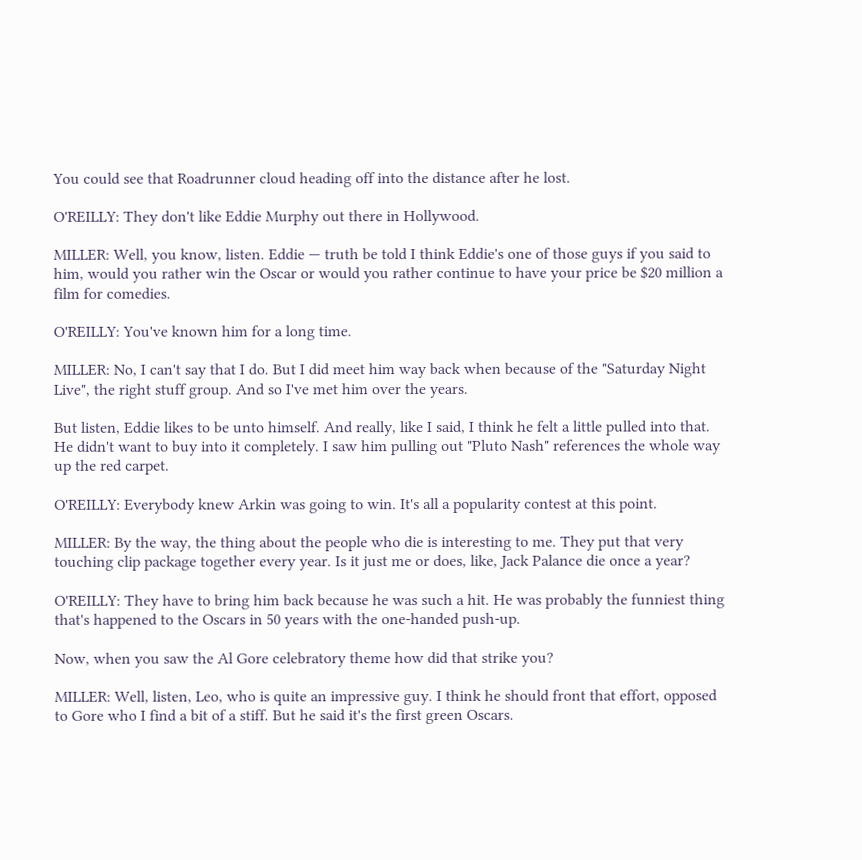You could see that Roadrunner cloud heading off into the distance after he lost.

O'REILLY: They don't like Eddie Murphy out there in Hollywood.

MILLER: Well, you know, listen. Eddie — truth be told I think Eddie's one of those guys if you said to him, would you rather win the Oscar or would you rather continue to have your price be $20 million a film for comedies.

O'REILLY: You've known him for a long time.

MILLER: No, I can't say that I do. But I did meet him way back when because of the "Saturday Night Live", the right stuff group. And so I've met him over the years.

But listen, Eddie likes to be unto himself. And really, like I said, I think he felt a little pulled into that. He didn't want to buy into it completely. I saw him pulling out "Pluto Nash" references the whole way up the red carpet.

O'REILLY: Everybody knew Arkin was going to win. It's all a popularity contest at this point.

MILLER: By the way, the thing about the people who die is interesting to me. They put that very touching clip package together every year. Is it just me or does, like, Jack Palance die once a year?

O'REILLY: They have to bring him back because he was such a hit. He was probably the funniest thing that's happened to the Oscars in 50 years with the one-handed push-up.

Now, when you saw the Al Gore celebratory theme how did that strike you?

MILLER: Well, listen, Leo, who is quite an impressive guy. I think he should front that effort, opposed to Gore who I find a bit of a stiff. But he said it's the first green Oscars.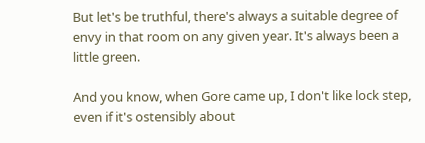But let's be truthful, there's always a suitable degree of envy in that room on any given year. It's always been a little green.

And you know, when Gore came up, I don't like lock step, even if it's ostensibly about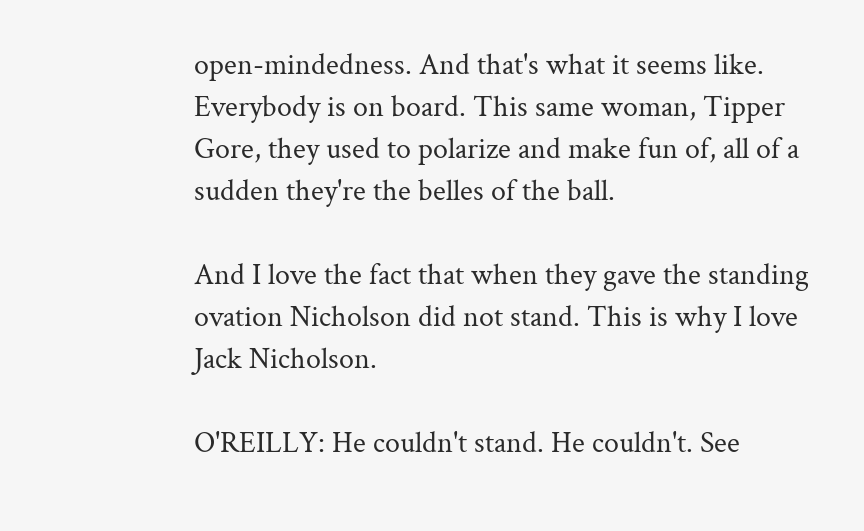open-mindedness. And that's what it seems like. Everybody is on board. This same woman, Tipper Gore, they used to polarize and make fun of, all of a sudden they're the belles of the ball.

And I love the fact that when they gave the standing ovation Nicholson did not stand. This is why I love Jack Nicholson.

O'REILLY: He couldn't stand. He couldn't. See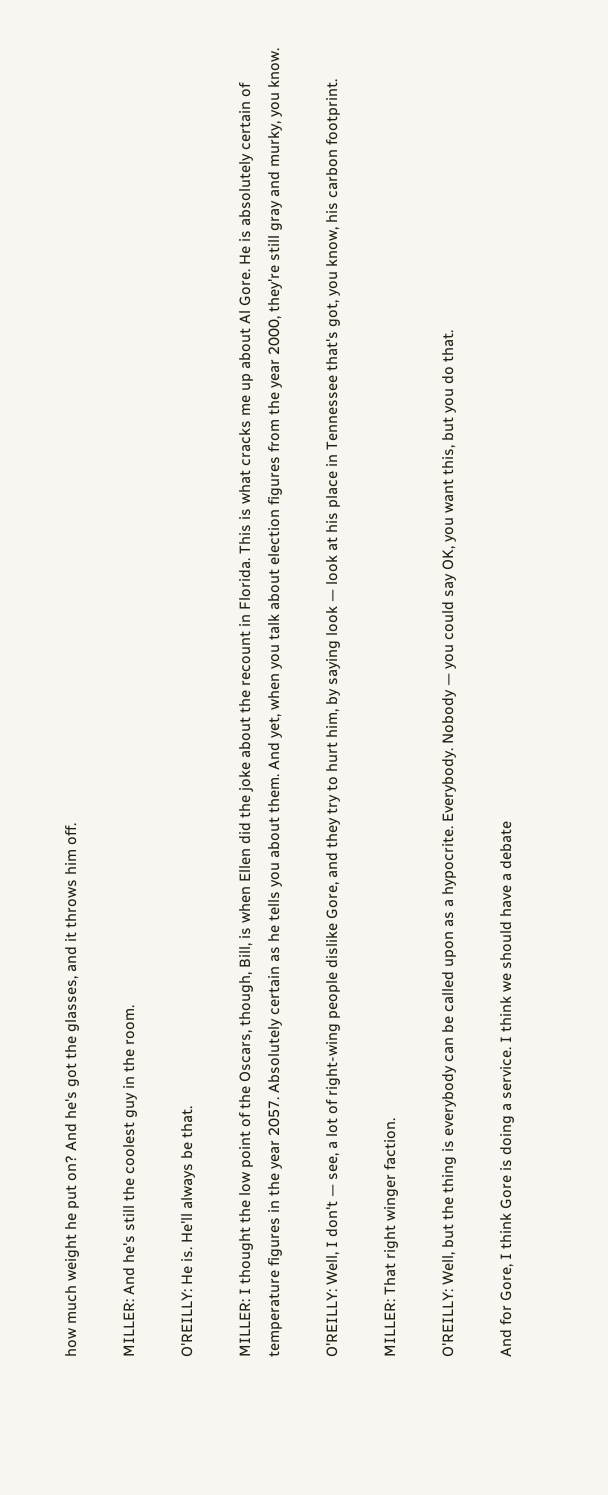how much weight he put on? And he's got the glasses, and it throws him off.

MILLER: And he's still the coolest guy in the room.

O'REILLY: He is. He'll always be that.

MILLER: I thought the low point of the Oscars, though, Bill, is when Ellen did the joke about the recount in Florida. This is what cracks me up about Al Gore. He is absolutely certain of temperature figures in the year 2057. Absolutely certain as he tells you about them. And yet, when you talk about election figures from the year 2000, they're still gray and murky, you know.

O'REILLY: Well, I don't — see, a lot of right-wing people dislike Gore, and they try to hurt him, by saying look — look at his place in Tennessee that's got, you know, his carbon footprint.

MILLER: That right winger faction.

O'REILLY: Well, but the thing is everybody can be called upon as a hypocrite. Everybody. Nobody — you could say OK, you want this, but you do that.

And for Gore, I think Gore is doing a service. I think we should have a debate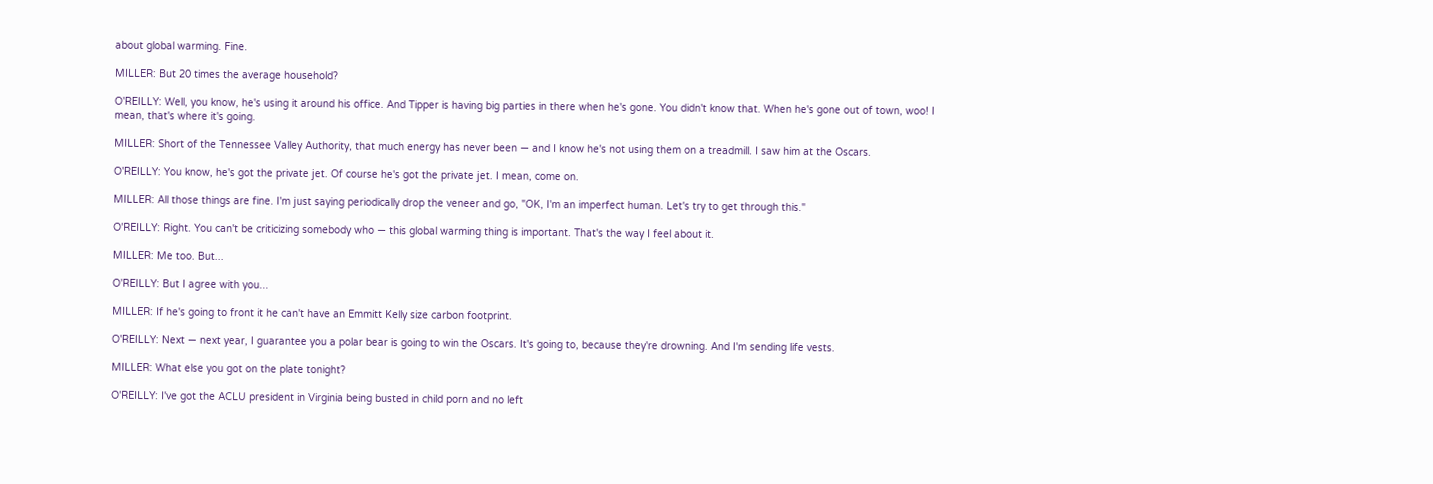about global warming. Fine.

MILLER: But 20 times the average household?

O'REILLY: Well, you know, he's using it around his office. And Tipper is having big parties in there when he's gone. You didn't know that. When he's gone out of town, woo! I mean, that's where it's going.

MILLER: Short of the Tennessee Valley Authority, that much energy has never been — and I know he's not using them on a treadmill. I saw him at the Oscars.

O'REILLY: You know, he's got the private jet. Of course he's got the private jet. I mean, come on.

MILLER: All those things are fine. I'm just saying periodically drop the veneer and go, "OK, I'm an imperfect human. Let's try to get through this."

O'REILLY: Right. You can't be criticizing somebody who — this global warming thing is important. That's the way I feel about it.

MILLER: Me too. But...

O'REILLY: But I agree with you...

MILLER: If he's going to front it he can't have an Emmitt Kelly size carbon footprint.

O'REILLY: Next — next year, I guarantee you a polar bear is going to win the Oscars. It's going to, because they're drowning. And I'm sending life vests.

MILLER: What else you got on the plate tonight?

O'REILLY: I've got the ACLU president in Virginia being busted in child porn and no left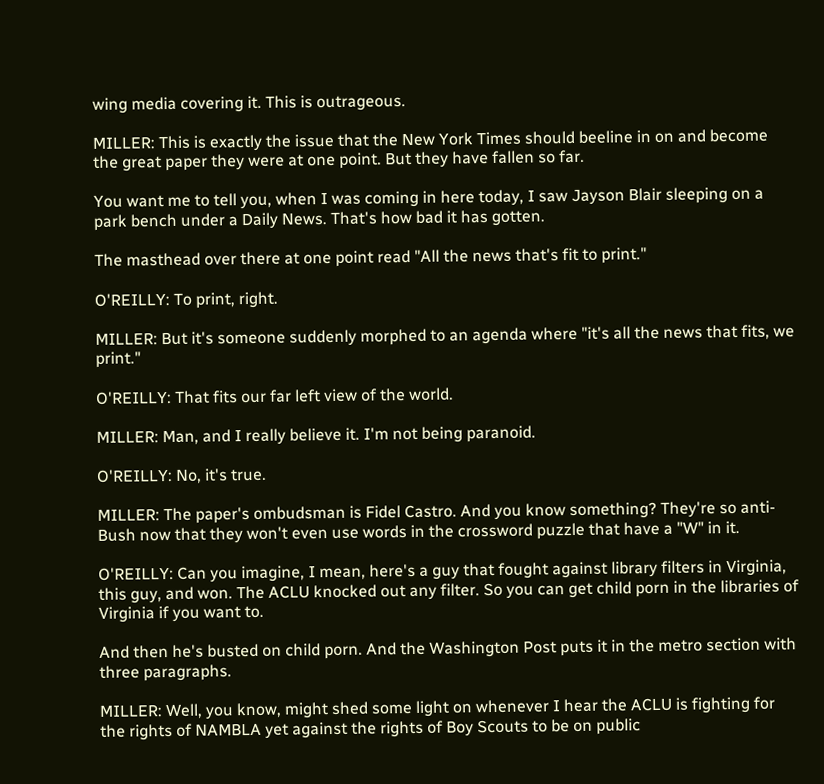wing media covering it. This is outrageous.

MILLER: This is exactly the issue that the New York Times should beeline in on and become the great paper they were at one point. But they have fallen so far.

You want me to tell you, when I was coming in here today, I saw Jayson Blair sleeping on a park bench under a Daily News. That's how bad it has gotten.

The masthead over there at one point read "All the news that's fit to print."

O'REILLY: To print, right.

MILLER: But it's someone suddenly morphed to an agenda where "it's all the news that fits, we print."

O'REILLY: That fits our far left view of the world.

MILLER: Man, and I really believe it. I'm not being paranoid.

O'REILLY: No, it's true.

MILLER: The paper's ombudsman is Fidel Castro. And you know something? They're so anti-Bush now that they won't even use words in the crossword puzzle that have a "W" in it.

O'REILLY: Can you imagine, I mean, here's a guy that fought against library filters in Virginia, this guy, and won. The ACLU knocked out any filter. So you can get child porn in the libraries of Virginia if you want to.

And then he's busted on child porn. And the Washington Post puts it in the metro section with three paragraphs.

MILLER: Well, you know, might shed some light on whenever I hear the ACLU is fighting for the rights of NAMBLA yet against the rights of Boy Scouts to be on public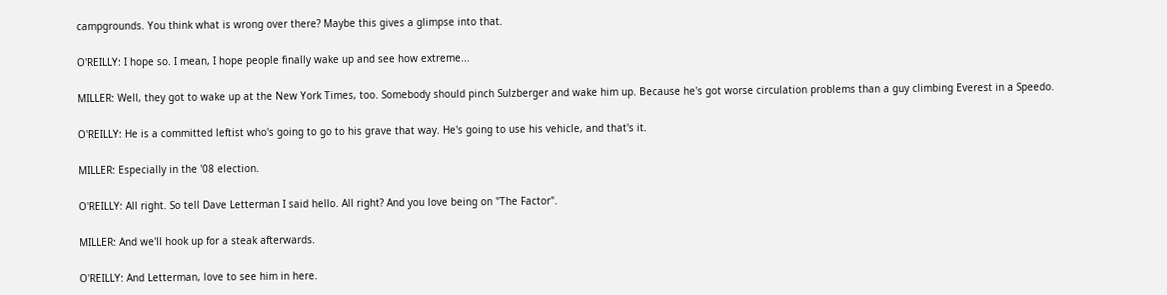campgrounds. You think what is wrong over there? Maybe this gives a glimpse into that.

O'REILLY: I hope so. I mean, I hope people finally wake up and see how extreme...

MILLER: Well, they got to wake up at the New York Times, too. Somebody should pinch Sulzberger and wake him up. Because he's got worse circulation problems than a guy climbing Everest in a Speedo.

O'REILLY: He is a committed leftist who's going to go to his grave that way. He's going to use his vehicle, and that's it.

MILLER: Especially in the '08 election.

O'REILLY: All right. So tell Dave Letterman I said hello. All right? And you love being on "The Factor".

MILLER: And we'll hook up for a steak afterwards.

O'REILLY: And Letterman, love to see him in here.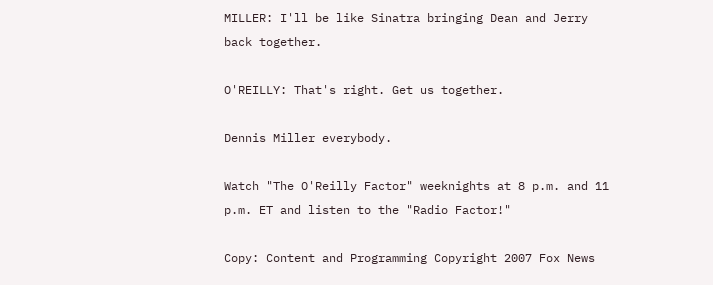MILLER: I'll be like Sinatra bringing Dean and Jerry back together.

O'REILLY: That's right. Get us together.

Dennis Miller everybody.

Watch "The O'Reilly Factor" weeknights at 8 p.m. and 11 p.m. ET and listen to the "Radio Factor!"

Copy: Content and Programming Copyright 2007 Fox News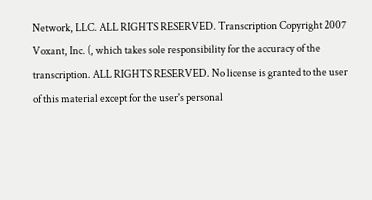Network, LLC. ALL RIGHTS RESERVED. Transcription Copyright 2007 Voxant, Inc. (, which takes sole responsibility for the accuracy of the transcription. ALL RIGHTS RESERVED. No license is granted to the user of this material except for the user's personal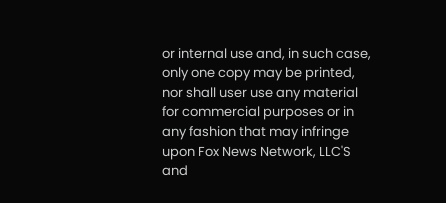or internal use and, in such case, only one copy may be printed, nor shall user use any material for commercial purposes or in any fashion that may infringe upon Fox News Network, LLC'S and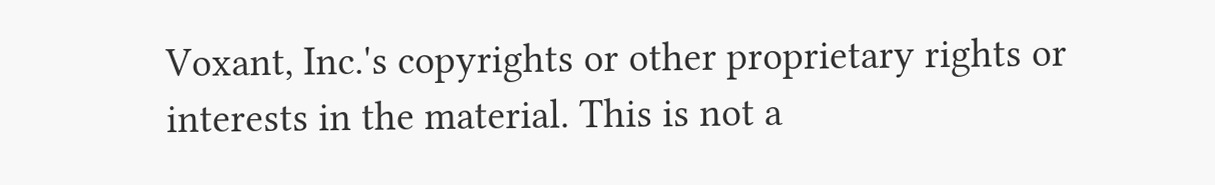Voxant, Inc.'s copyrights or other proprietary rights or interests in the material. This is not a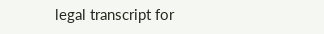legal transcript for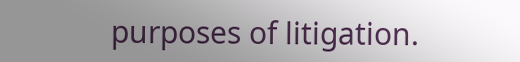purposes of litigation.